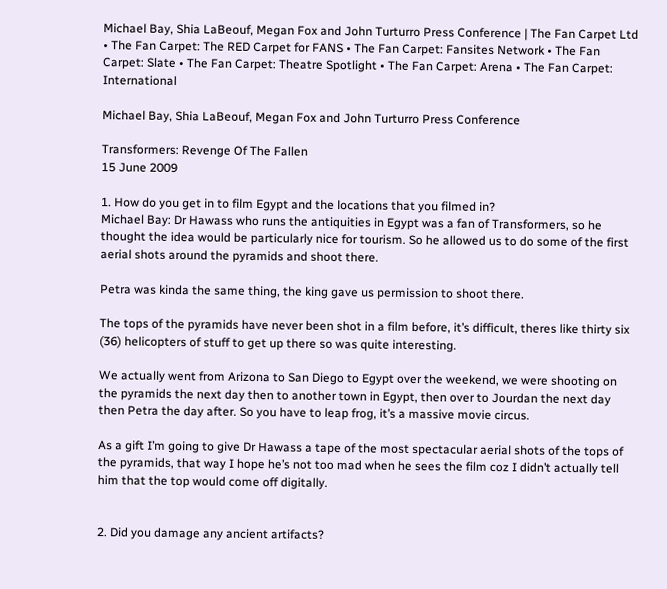Michael Bay, Shia LaBeouf, Megan Fox and John Turturro Press Conference | The Fan Carpet Ltd • The Fan Carpet: The RED Carpet for FANS • The Fan Carpet: Fansites Network • The Fan Carpet: Slate • The Fan Carpet: Theatre Spotlight • The Fan Carpet: Arena • The Fan Carpet: International

Michael Bay, Shia LaBeouf, Megan Fox and John Turturro Press Conference

Transformers: Revenge Of The Fallen
15 June 2009

1. How do you get in to film Egypt and the locations that you filmed in?
Michael Bay: Dr Hawass who runs the antiquities in Egypt was a fan of Transformers, so he thought the idea would be particularly nice for tourism. So he allowed us to do some of the first aerial shots around the pyramids and shoot there.

Petra was kinda the same thing, the king gave us permission to shoot there.

The tops of the pyramids have never been shot in a film before, it’s difficult, theres like thirty six (36) helicopters of stuff to get up there so was quite interesting.

We actually went from Arizona to San Diego to Egypt over the weekend, we were shooting on the pyramids the next day then to another town in Egypt, then over to Jourdan the next day then Petra the day after. So you have to leap frog, it’s a massive movie circus.

As a gift I’m going to give Dr Hawass a tape of the most spectacular aerial shots of the tops of the pyramids, that way I hope he’s not too mad when he sees the film coz I didn’t actually tell him that the top would come off digitally.


2. Did you damage any ancient artifacts?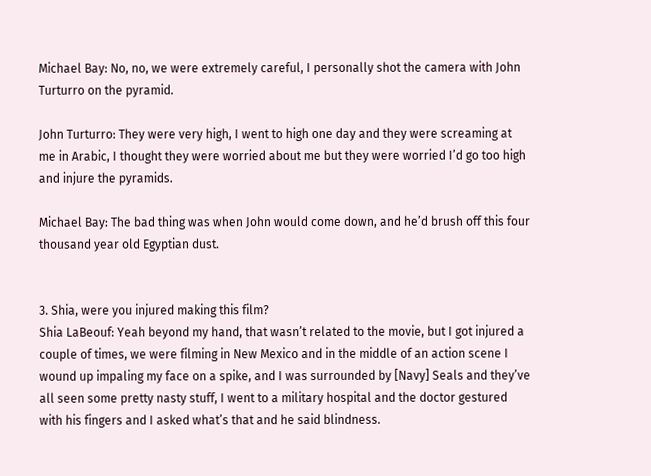Michael Bay: No, no, we were extremely careful, I personally shot the camera with John Turturro on the pyramid.

John Turturro: They were very high, I went to high one day and they were screaming at me in Arabic, I thought they were worried about me but they were worried I’d go too high and injure the pyramids.

Michael Bay: The bad thing was when John would come down, and he’d brush off this four thousand year old Egyptian dust.


3. Shia, were you injured making this film?
Shia LaBeouf: Yeah beyond my hand, that wasn’t related to the movie, but I got injured a couple of times, we were filming in New Mexico and in the middle of an action scene I wound up impaling my face on a spike, and I was surrounded by [Navy] Seals and they’ve all seen some pretty nasty stuff, I went to a military hospital and the doctor gestured with his fingers and I asked what’s that and he said blindness.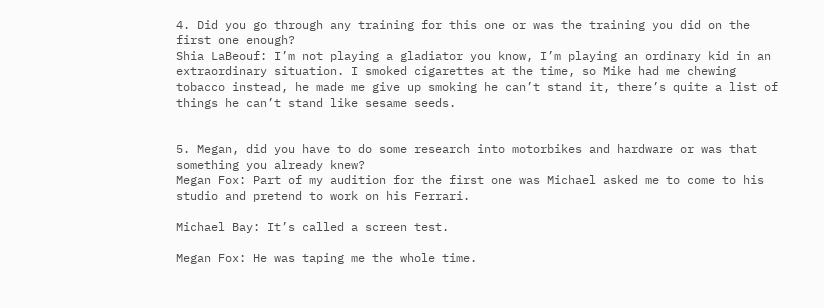4. Did you go through any training for this one or was the training you did on the first one enough?
Shia LaBeouf: I’m not playing a gladiator you know, I’m playing an ordinary kid in an extraordinary situation. I smoked cigarettes at the time, so Mike had me chewing tobacco instead, he made me give up smoking he can’t stand it, there’s quite a list of things he can’t stand like sesame seeds.


5. Megan, did you have to do some research into motorbikes and hardware or was that something you already knew?
Megan Fox: Part of my audition for the first one was Michael asked me to come to his studio and pretend to work on his Ferrari.

Michael Bay: It’s called a screen test.

Megan Fox: He was taping me the whole time.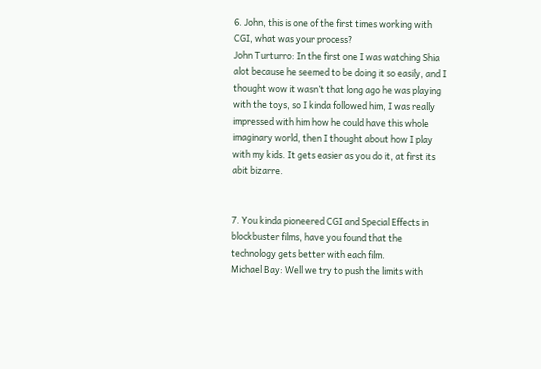6. John, this is one of the first times working with CGI, what was your process?
John Turturro: In the first one I was watching Shia alot because he seemed to be doing it so easily, and I thought wow it wasn’t that long ago he was playing with the toys, so I kinda followed him, I was really impressed with him how he could have this whole imaginary world, then I thought about how I play with my kids. It gets easier as you do it, at first its abit bizarre.


7. You kinda pioneered CGI and Special Effects in blockbuster films, have you found that the technology gets better with each film.
Michael Bay: Well we try to push the limits with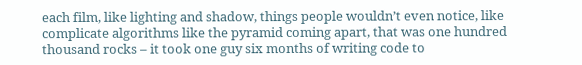each film, like lighting and shadow, things people wouldn’t even notice, like complicate algorithms like the pyramid coming apart, that was one hundred thousand rocks – it took one guy six months of writing code to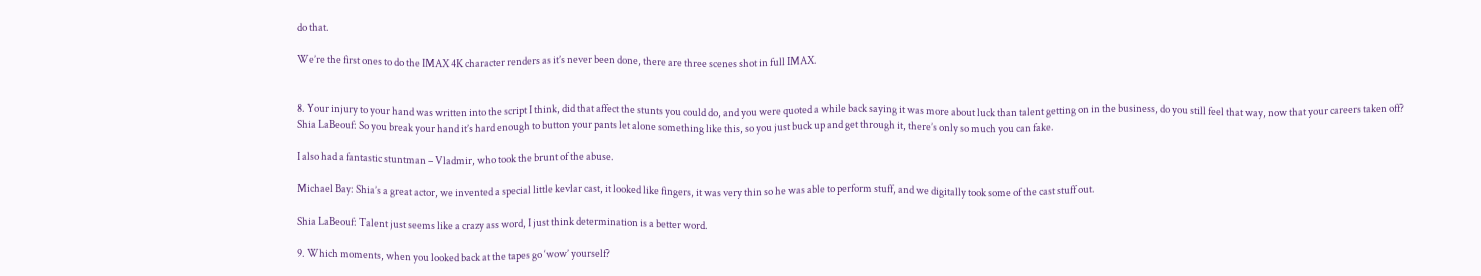do that.

We’re the first ones to do the IMAX 4K character renders as it’s never been done, there are three scenes shot in full IMAX.


8. Your injury to your hand was written into the script I think, did that affect the stunts you could do, and you were quoted a while back saying it was more about luck than talent getting on in the business, do you still feel that way, now that your careers taken off?
Shia LaBeouf: So you break your hand it’s hard enough to button your pants let alone something like this, so you just buck up and get through it, there’s only so much you can fake.

I also had a fantastic stuntman – Vladmir, who took the brunt of the abuse.

Michael Bay: Shia’s a great actor, we invented a special little kevlar cast, it looked like fingers, it was very thin so he was able to perform stuff, and we digitally took some of the cast stuff out.

Shia LaBeouf: Talent just seems like a crazy ass word, I just think determination is a better word.

9. Which moments, when you looked back at the tapes go ‘wow’ yourself?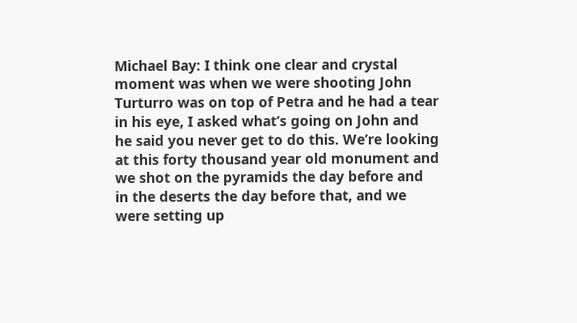Michael Bay: I think one clear and crystal moment was when we were shooting John Turturro was on top of Petra and he had a tear in his eye, I asked what’s going on John and he said you never get to do this. We’re looking at this forty thousand year old monument and we shot on the pyramids the day before and in the deserts the day before that, and we were setting up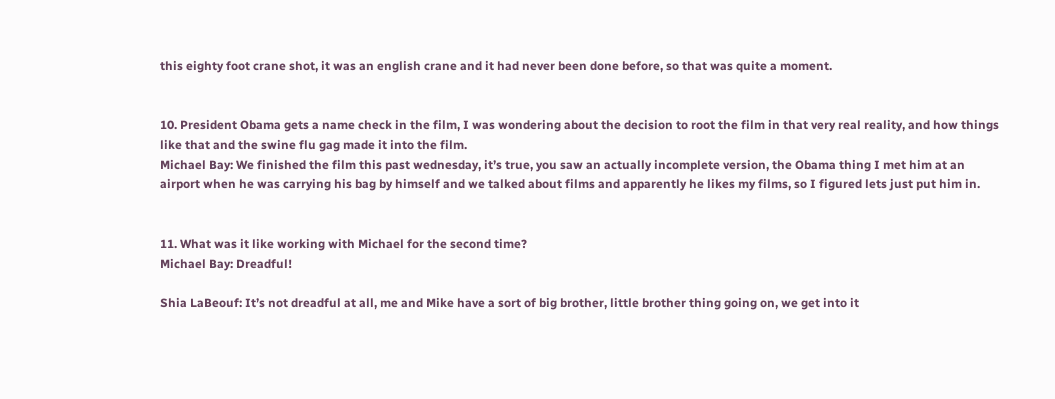this eighty foot crane shot, it was an english crane and it had never been done before, so that was quite a moment.


10. President Obama gets a name check in the film, I was wondering about the decision to root the film in that very real reality, and how things like that and the swine flu gag made it into the film.
Michael Bay: We finished the film this past wednesday, it’s true, you saw an actually incomplete version, the Obama thing I met him at an airport when he was carrying his bag by himself and we talked about films and apparently he likes my films, so I figured lets just put him in.


11. What was it like working with Michael for the second time?
Michael Bay: Dreadful!

Shia LaBeouf: It’s not dreadful at all, me and Mike have a sort of big brother, little brother thing going on, we get into it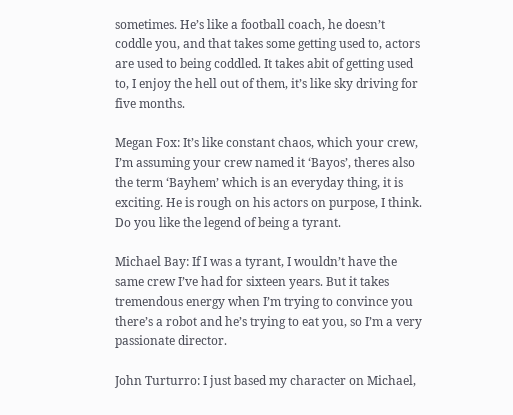sometimes. He’s like a football coach, he doesn’t coddle you, and that takes some getting used to, actors are used to being coddled. It takes abit of getting used to, I enjoy the hell out of them, it’s like sky driving for five months.

Megan Fox: It’s like constant chaos, which your crew, I’m assuming your crew named it ‘Bayos’, theres also the term ‘Bayhem’ which is an everyday thing, it is exciting. He is rough on his actors on purpose, I think. Do you like the legend of being a tyrant.

Michael Bay: If I was a tyrant, I wouldn’t have the same crew I’ve had for sixteen years. But it takes tremendous energy when I’m trying to convince you there’s a robot and he’s trying to eat you, so I’m a very passionate director.

John Turturro: I just based my character on Michael,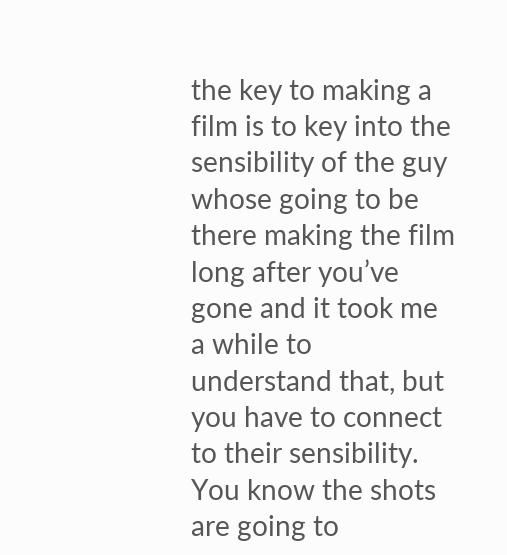the key to making a film is to key into the sensibility of the guy whose going to be there making the film long after you’ve gone and it took me a while to understand that, but you have to connect to their sensibility. You know the shots are going to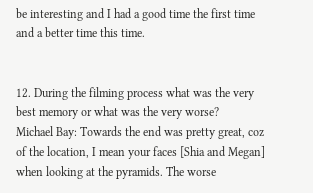be interesting and I had a good time the first time and a better time this time.


12. During the filming process what was the very best memory or what was the very worse?
Michael Bay: Towards the end was pretty great, coz of the location, I mean your faces [Shia and Megan] when looking at the pyramids. The worse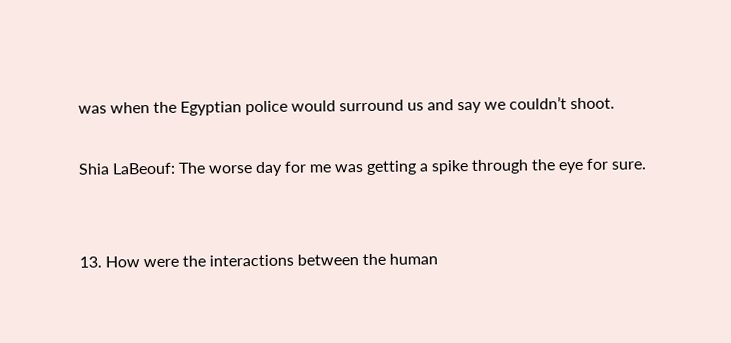was when the Egyptian police would surround us and say we couldn’t shoot.

Shia LaBeouf: The worse day for me was getting a spike through the eye for sure.


13. How were the interactions between the human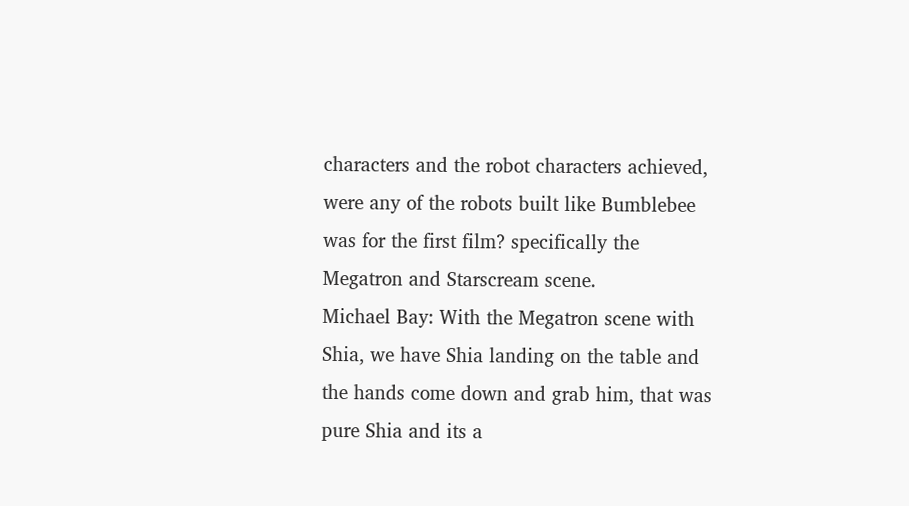characters and the robot characters achieved, were any of the robots built like Bumblebee was for the first film? specifically the Megatron and Starscream scene.
Michael Bay: With the Megatron scene with Shia, we have Shia landing on the table and the hands come down and grab him, that was pure Shia and its a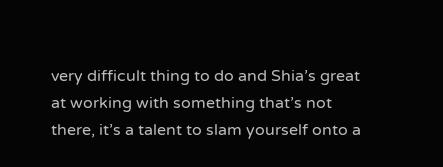very difficult thing to do and Shia’s great at working with something that’s not there, it’s a talent to slam yourself onto a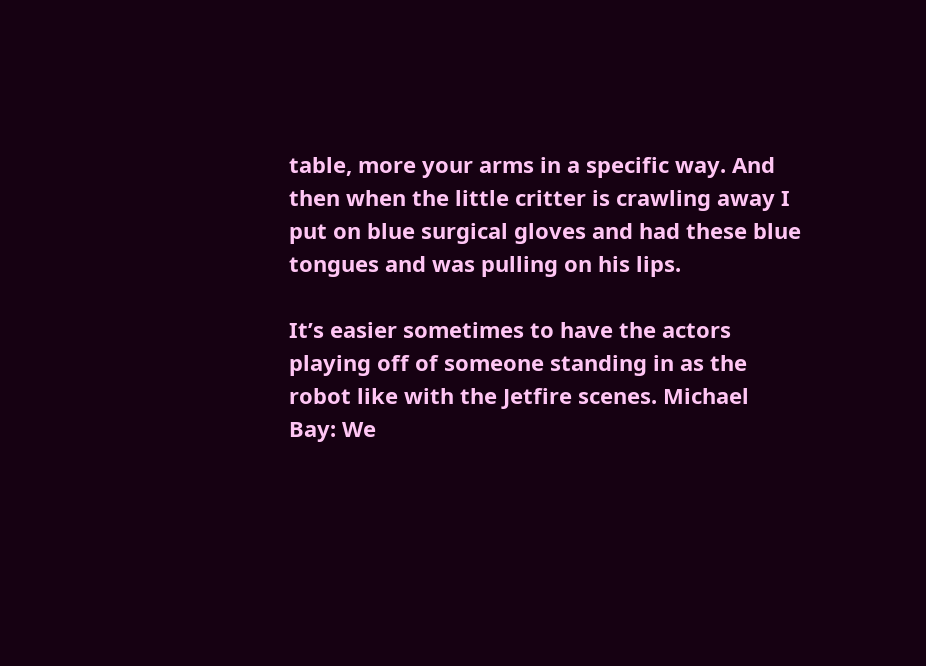table, more your arms in a specific way. And then when the little critter is crawling away I put on blue surgical gloves and had these blue tongues and was pulling on his lips.

It’s easier sometimes to have the actors playing off of someone standing in as the robot like with the Jetfire scenes. Michael Bay: We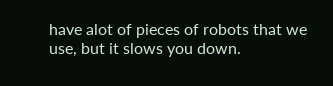have alot of pieces of robots that we use, but it slows you down.